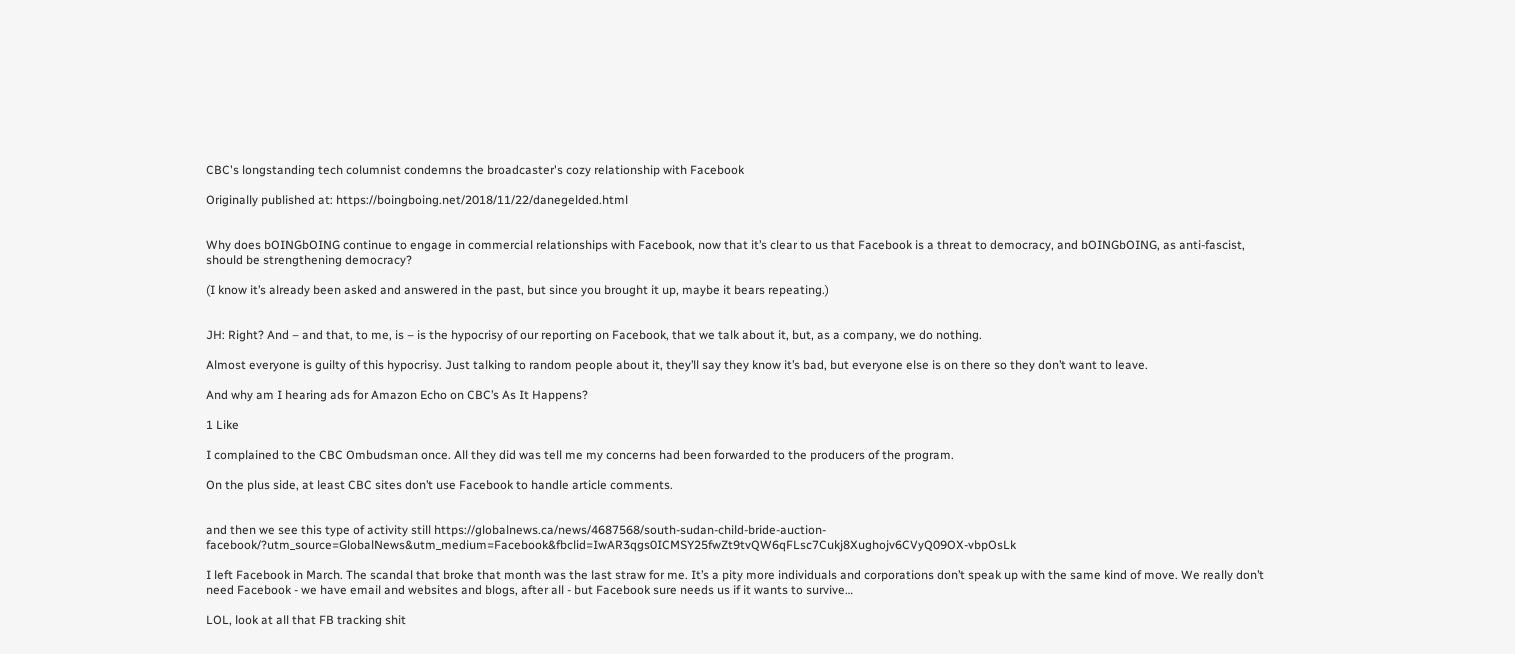CBC's longstanding tech columnist condemns the broadcaster's cozy relationship with Facebook

Originally published at: https://boingboing.net/2018/11/22/danegelded.html


Why does bOINGbOING continue to engage in commercial relationships with Facebook, now that it’s clear to us that Facebook is a threat to democracy, and bOINGbOING, as anti-fascist, should be strengthening democracy?

(I know it’s already been asked and answered in the past, but since you brought it up, maybe it bears repeating.)


JH: Right? And – and that, to me, is – is the hypocrisy of our reporting on Facebook, that we talk about it, but, as a company, we do nothing.

Almost everyone is guilty of this hypocrisy. Just talking to random people about it, they’ll say they know it’s bad, but everyone else is on there so they don’t want to leave.

And why am I hearing ads for Amazon Echo on CBC’s As It Happens?

1 Like

I complained to the CBC Ombudsman once. All they did was tell me my concerns had been forwarded to the producers of the program.

On the plus side, at least CBC sites don’t use Facebook to handle article comments.


and then we see this type of activity still https://globalnews.ca/news/4687568/south-sudan-child-bride-auction-facebook/?utm_source=GlobalNews&utm_medium=Facebook&fbclid=IwAR3qgs0ICMSY25fwZt9tvQW6qFLsc7Cukj8Xughojv6CVyQ09OX-vbpOsLk

I left Facebook in March. The scandal that broke that month was the last straw for me. It’s a pity more individuals and corporations don’t speak up with the same kind of move. We really don’t need Facebook - we have email and websites and blogs, after all - but Facebook sure needs us if it wants to survive…

LOL, look at all that FB tracking shit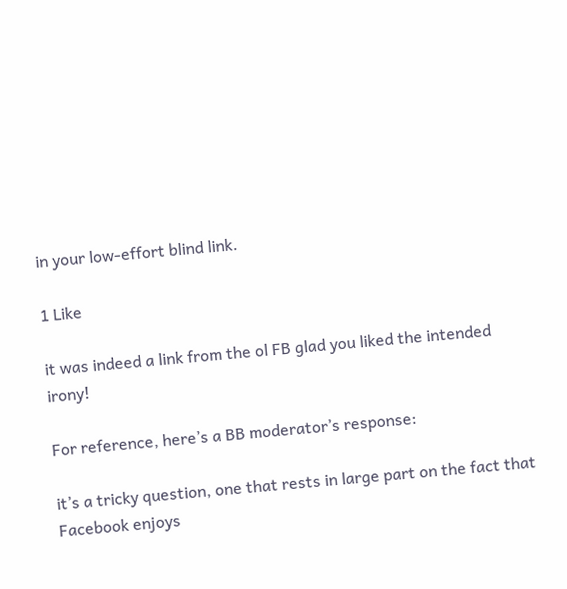in your low-effort blind link.

1 Like

it was indeed a link from the ol FB glad you liked the intended irony!

For reference, here’s a BB moderator’s response:

it’s a tricky question, one that rests in large part on the fact that Facebook enjoys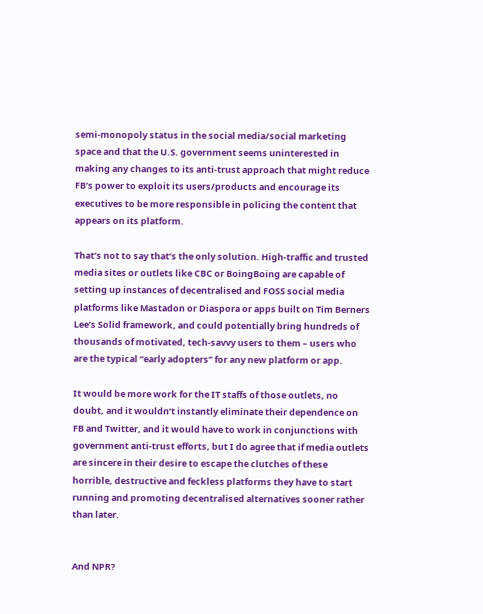semi-monopoly status in the social media/social marketing space and that the U.S. government seems uninterested in making any changes to its anti-trust approach that might reduce FB’s power to exploit its users/products and encourage its executives to be more responsible in policing the content that appears on its platform.

That’s not to say that’s the only solution. High-traffic and trusted media sites or outlets like CBC or BoingBoing are capable of setting up instances of decentralised and FOSS social media platforms like Mastadon or Diaspora or apps built on Tim Berners Lee’s Solid framework, and could potentially bring hundreds of thousands of motivated, tech-savvy users to them – users who are the typical “early adopters” for any new platform or app.

It would be more work for the IT staffs of those outlets, no doubt, and it wouldn’t instantly eliminate their dependence on FB and Twitter, and it would have to work in conjunctions with government anti-trust efforts, but I do agree that if media outlets are sincere in their desire to escape the clutches of these horrible, destructive and feckless platforms they have to start running and promoting decentralised alternatives sooner rather than later.


And NPR?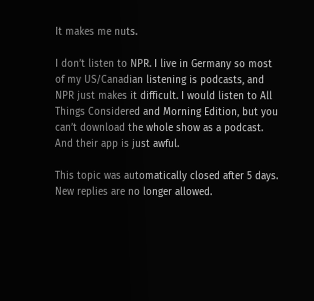It makes me nuts.

I don’t listen to NPR. I live in Germany so most of my US/Canadian listening is podcasts, and NPR just makes it difficult. I would listen to All Things Considered and Morning Edition, but you can’t download the whole show as a podcast. And their app is just awful.

This topic was automatically closed after 5 days. New replies are no longer allowed.